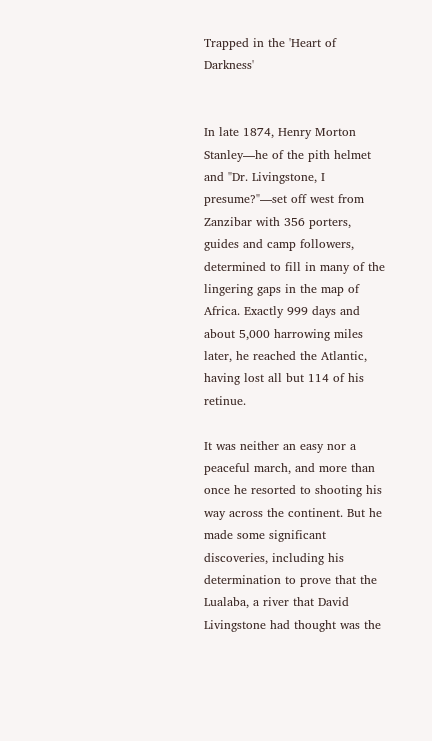Trapped in the 'Heart of Darkness'


In late 1874, Henry Morton Stanley—he of the pith helmet and "Dr. Livingstone, I presume?"—set off west from Zanzibar with 356 porters, guides and camp followers, determined to fill in many of the lingering gaps in the map of Africa. Exactly 999 days and about 5,000 harrowing miles later, he reached the Atlantic, having lost all but 114 of his retinue.

It was neither an easy nor a peaceful march, and more than once he resorted to shooting his way across the continent. But he made some significant discoveries, including his determination to prove that the Lualaba, a river that David Livingstone had thought was the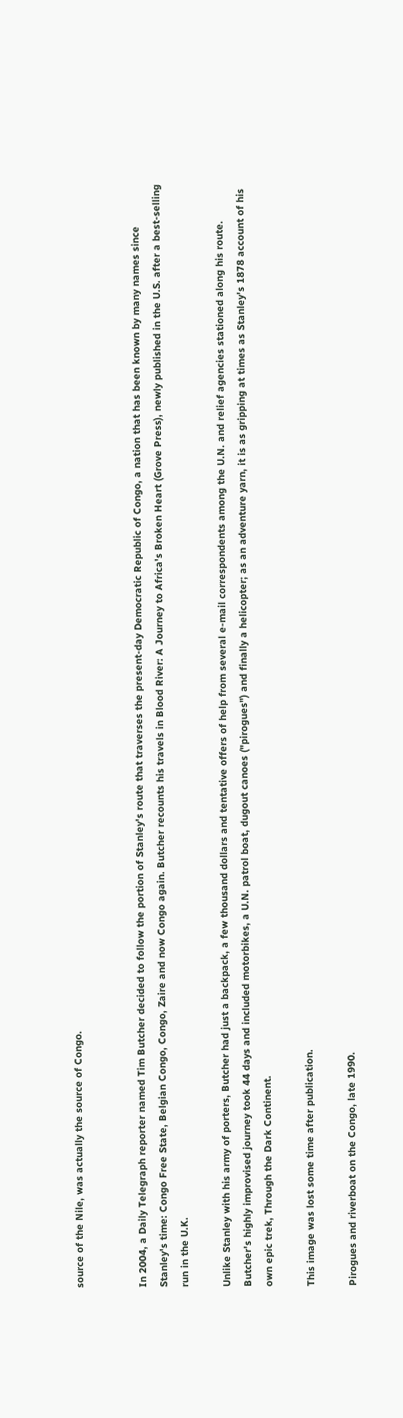source of the Nile, was actually the source of Congo.


In 2004, a Daily Telegraph reporter named Tim Butcher decided to follow the portion of Stanley's route that traverses the present-day Democratic Republic of Congo, a nation that has been known by many names since Stanley's time: Congo Free State, Belgian Congo, Congo, Zaire and now Congo again. Butcher recounts his travels in Blood River: A Journey to Africa's Broken Heart (Grove Press), newly published in the U.S. after a best-selling run in the U.K.

Unlike Stanley with his army of porters, Butcher had just a backpack, a few thousand dollars and tentative offers of help from several e-mail correspondents among the U.N. and relief agencies stationed along his route. Butcher's highly improvised journey took 44 days and included motorbikes, a U.N. patrol boat, dugout canoes ("pirogues") and finally a helicopter; as an adventure yarn, it is as gripping at times as Stanley's 1878 account of his own epic trek, Through the Dark Continent.

This image was lost some time after publication.

Pirogues and riverboat on the Congo, late 1990.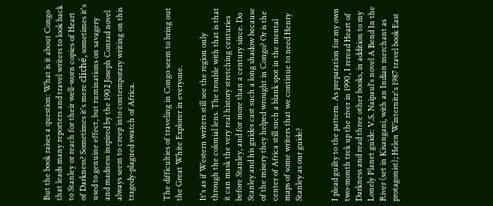But the book raises a question: What is it about Congo that leads many reporters and travel writers to look back to Stanley or reach for their well-worn copies of Heart of Darkness? Sometimes it's mere cliché, sometimes it's used to genuine effect, but ruminations on savagery and madness inspired by the 1902 Joseph Conrad novel always seem to creep into contemporary writing on this tragedy-plagued swatch of Africa.


The difficulties of traveling in Congo seem to bring out the Great White Explorer in everyone.

It's as if Western writers still see the region only through the colonial lens. The trouble with that is that it can mask the very real history stretching centuries before Stanley, and for more than a century since. Do Stanley and his guides cast such a long shadow because of the misery they helped wrought in Congo? Or is the center of Africa still such a blank spot in the mental maps of some writers that we continue to need Henry Stanley as our guide?


I plead guilty to the pattern. As preparation for my own two-month trek up the river in 1990, I reread Heart of Darkness and read three other books, in addition to my Lonely Planet guide: V.S. Naipaul's novel A Bend In the River (set in Kisangani, with an Indian merchant as protagonist); Helen Winternitz's 1987 travel book East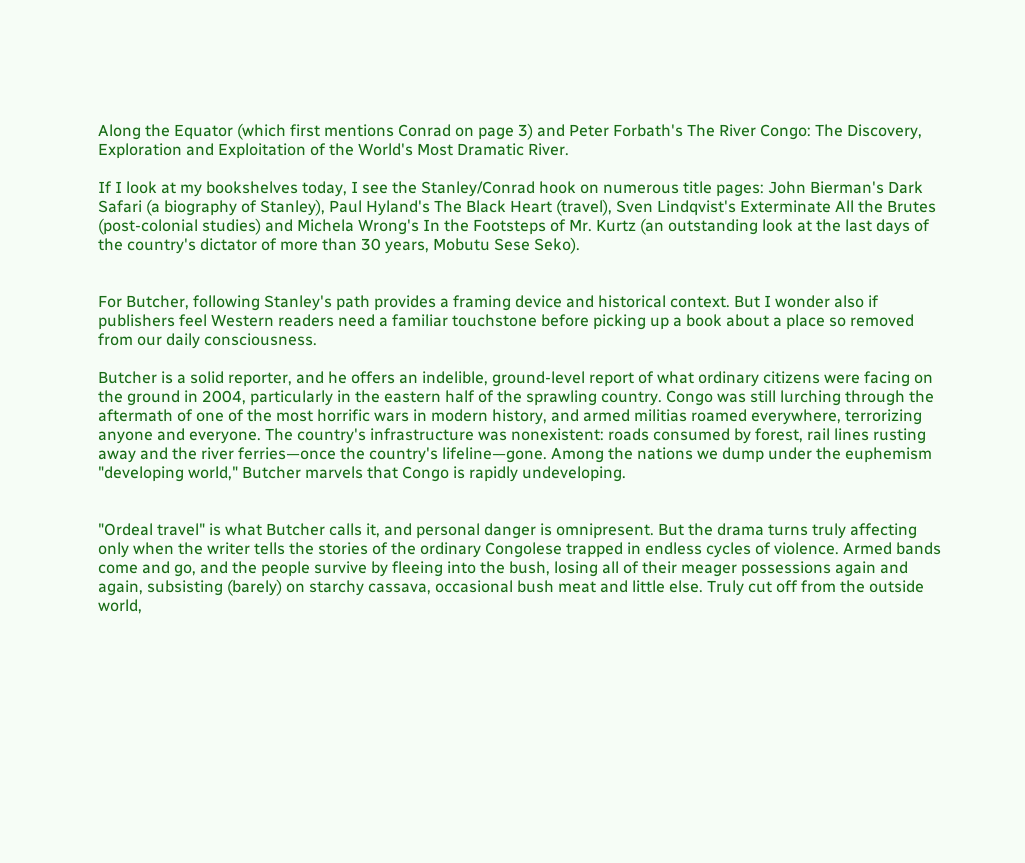Along the Equator (which first mentions Conrad on page 3) and Peter Forbath's The River Congo: The Discovery, Exploration and Exploitation of the World's Most Dramatic River.

If I look at my bookshelves today, I see the Stanley/Conrad hook on numerous title pages: John Bierman's Dark Safari (a biography of Stanley), Paul Hyland's The Black Heart (travel), Sven Lindqvist's Exterminate All the Brutes (post-colonial studies) and Michela Wrong's In the Footsteps of Mr. Kurtz (an outstanding look at the last days of the country's dictator of more than 30 years, Mobutu Sese Seko).


For Butcher, following Stanley's path provides a framing device and historical context. But I wonder also if publishers feel Western readers need a familiar touchstone before picking up a book about a place so removed from our daily consciousness.

Butcher is a solid reporter, and he offers an indelible, ground-level report of what ordinary citizens were facing on the ground in 2004, particularly in the eastern half of the sprawling country. Congo was still lurching through the aftermath of one of the most horrific wars in modern history, and armed militias roamed everywhere, terrorizing anyone and everyone. The country's infrastructure was nonexistent: roads consumed by forest, rail lines rusting away and the river ferries—once the country's lifeline—gone. Among the nations we dump under the euphemism "developing world," Butcher marvels that Congo is rapidly undeveloping.


"Ordeal travel" is what Butcher calls it, and personal danger is omnipresent. But the drama turns truly affecting only when the writer tells the stories of the ordinary Congolese trapped in endless cycles of violence. Armed bands come and go, and the people survive by fleeing into the bush, losing all of their meager possessions again and again, subsisting (barely) on starchy cassava, occasional bush meat and little else. Truly cut off from the outside world,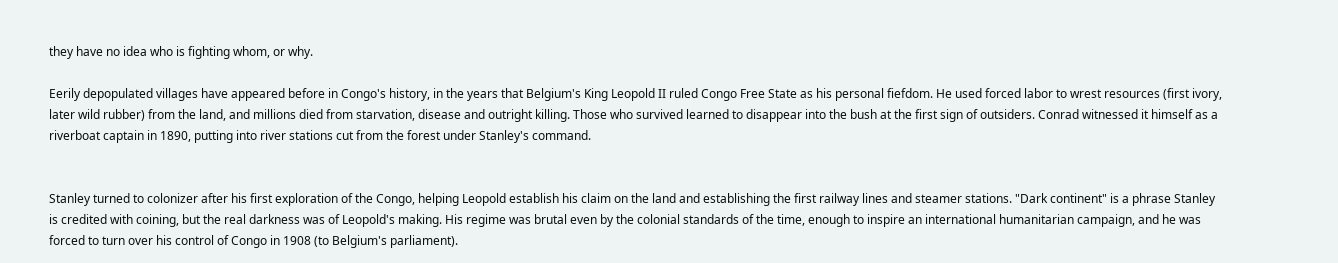they have no idea who is fighting whom, or why.

Eerily depopulated villages have appeared before in Congo's history, in the years that Belgium's King Leopold II ruled Congo Free State as his personal fiefdom. He used forced labor to wrest resources (first ivory, later wild rubber) from the land, and millions died from starvation, disease and outright killing. Those who survived learned to disappear into the bush at the first sign of outsiders. Conrad witnessed it himself as a riverboat captain in 1890, putting into river stations cut from the forest under Stanley's command.


Stanley turned to colonizer after his first exploration of the Congo, helping Leopold establish his claim on the land and establishing the first railway lines and steamer stations. "Dark continent" is a phrase Stanley is credited with coining, but the real darkness was of Leopold's making. His regime was brutal even by the colonial standards of the time, enough to inspire an international humanitarian campaign, and he was forced to turn over his control of Congo in 1908 (to Belgium's parliament).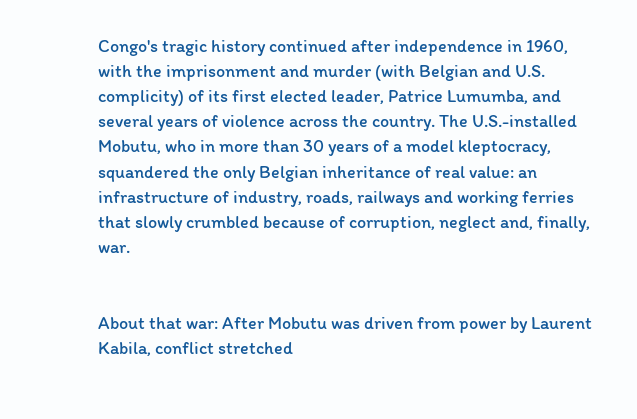Congo's tragic history continued after independence in 1960, with the imprisonment and murder (with Belgian and U.S. complicity) of its first elected leader, Patrice Lumumba, and several years of violence across the country. The U.S.-installed Mobutu, who in more than 30 years of a model kleptocracy, squandered the only Belgian inheritance of real value: an infrastructure of industry, roads, railways and working ferries that slowly crumbled because of corruption, neglect and, finally, war.


About that war: After Mobutu was driven from power by Laurent Kabila, conflict stretched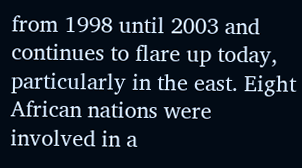from 1998 until 2003 and continues to flare up today, particularly in the east. Eight African nations were involved in a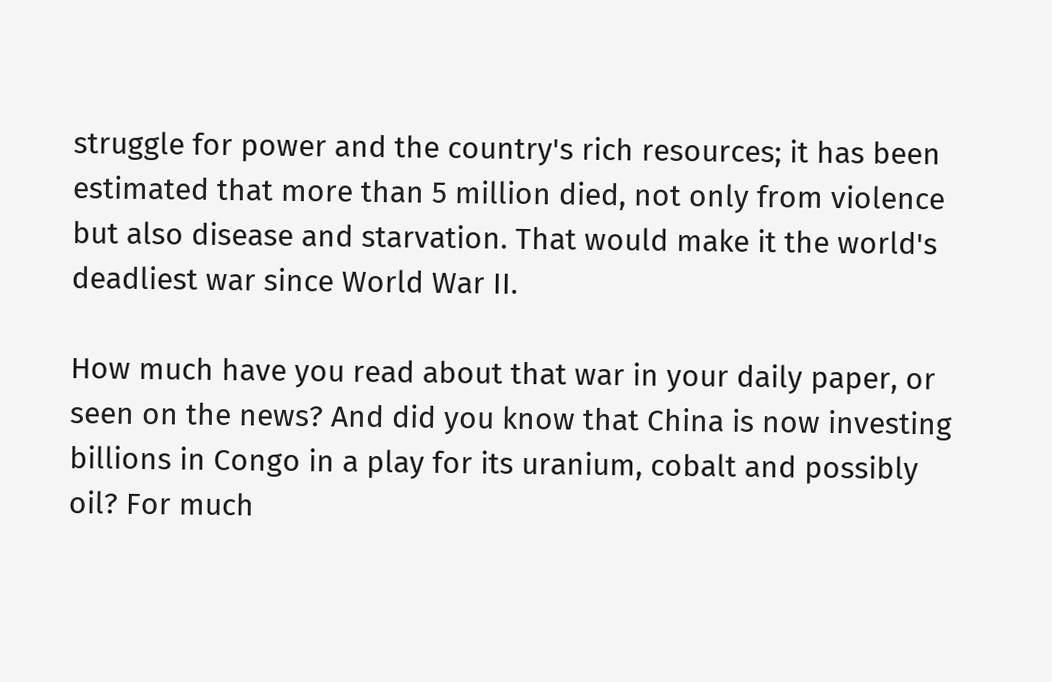struggle for power and the country's rich resources; it has been estimated that more than 5 million died, not only from violence but also disease and starvation. That would make it the world's deadliest war since World War II.

How much have you read about that war in your daily paper, or seen on the news? And did you know that China is now investing billions in Congo in a play for its uranium, cobalt and possibly oil? For much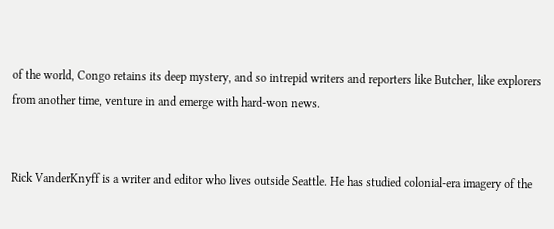of the world, Congo retains its deep mystery, and so intrepid writers and reporters like Butcher, like explorers from another time, venture in and emerge with hard-won news.


Rick VanderKnyff is a writer and editor who lives outside Seattle. He has studied colonial-era imagery of the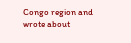Congo region and wrote about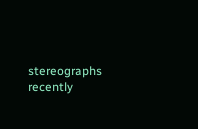stereographs recently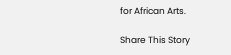for African Arts.

Share This Story